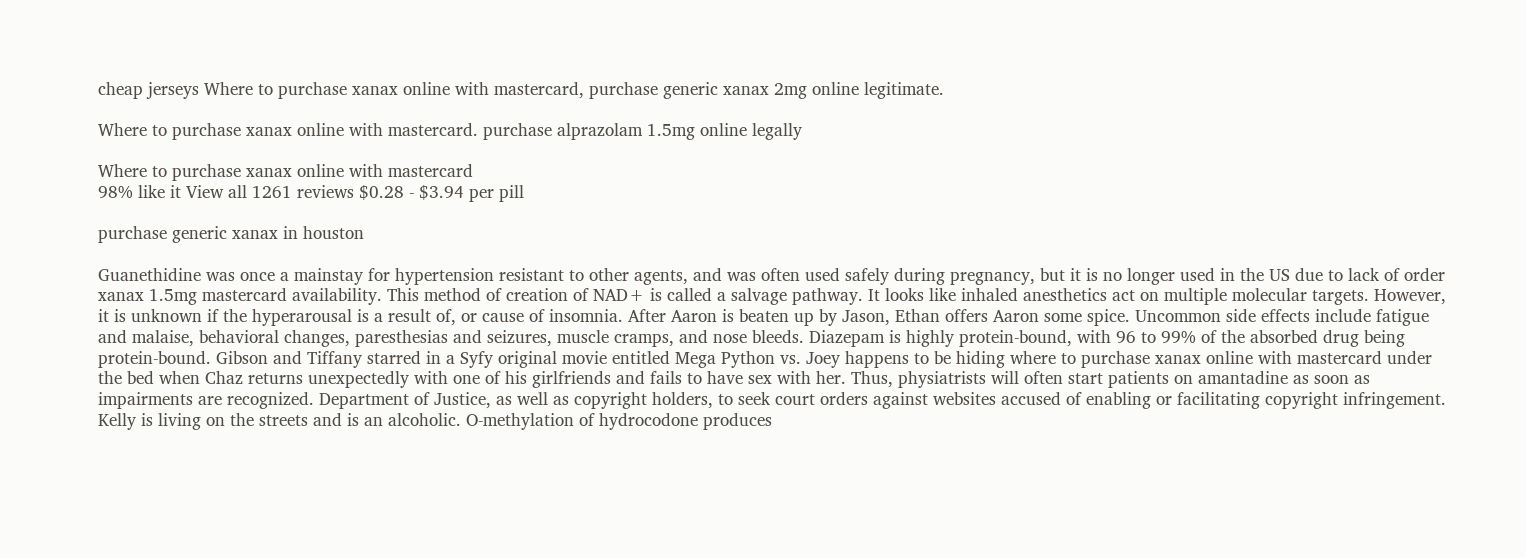cheap jerseys Where to purchase xanax online with mastercard, purchase generic xanax 2mg online legitimate.

Where to purchase xanax online with mastercard. purchase alprazolam 1.5mg online legally

Where to purchase xanax online with mastercard
98% like it View all 1261 reviews $0.28 - $3.94 per pill

purchase generic xanax in houston

Guanethidine was once a mainstay for hypertension resistant to other agents, and was often used safely during pregnancy, but it is no longer used in the US due to lack of order xanax 1.5mg mastercard availability. This method of creation of NAD+ is called a salvage pathway. It looks like inhaled anesthetics act on multiple molecular targets. However, it is unknown if the hyperarousal is a result of, or cause of insomnia. After Aaron is beaten up by Jason, Ethan offers Aaron some spice. Uncommon side effects include fatigue and malaise, behavioral changes, paresthesias and seizures, muscle cramps, and nose bleeds. Diazepam is highly protein-bound, with 96 to 99% of the absorbed drug being protein-bound. Gibson and Tiffany starred in a Syfy original movie entitled Mega Python vs. Joey happens to be hiding where to purchase xanax online with mastercard under the bed when Chaz returns unexpectedly with one of his girlfriends and fails to have sex with her. Thus, physiatrists will often start patients on amantadine as soon as impairments are recognized. Department of Justice, as well as copyright holders, to seek court orders against websites accused of enabling or facilitating copyright infringement. Kelly is living on the streets and is an alcoholic. O-methylation of hydrocodone produces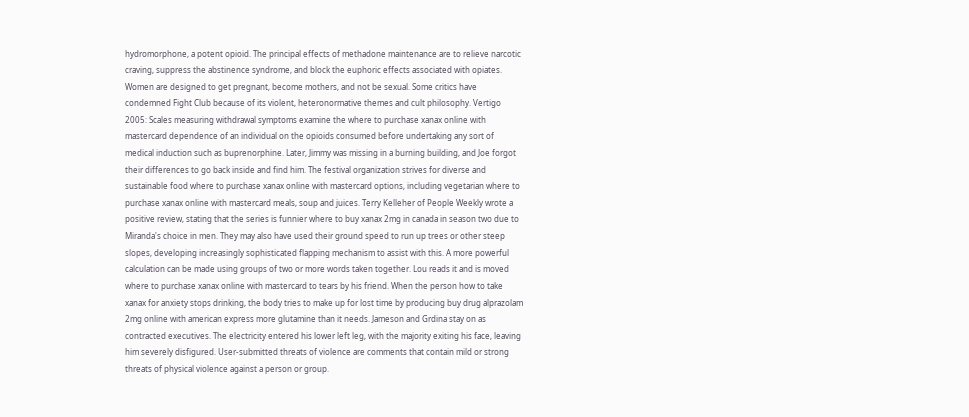hydromorphone, a potent opioid. The principal effects of methadone maintenance are to relieve narcotic craving, suppress the abstinence syndrome, and block the euphoric effects associated with opiates. Women are designed to get pregnant, become mothers, and not be sexual. Some critics have condemned Fight Club because of its violent, heteronormative themes and cult philosophy. Vertigo 2005: Scales measuring withdrawal symptoms examine the where to purchase xanax online with mastercard dependence of an individual on the opioids consumed before undertaking any sort of medical induction such as buprenorphine. Later, Jimmy was missing in a burning building, and Joe forgot their differences to go back inside and find him. The festival organization strives for diverse and sustainable food where to purchase xanax online with mastercard options, including vegetarian where to purchase xanax online with mastercard meals, soup and juices. Terry Kelleher of People Weekly wrote a positive review, stating that the series is funnier where to buy xanax 2mg in canada in season two due to Miranda's choice in men. They may also have used their ground speed to run up trees or other steep slopes, developing increasingly sophisticated flapping mechanism to assist with this. A more powerful calculation can be made using groups of two or more words taken together. Lou reads it and is moved where to purchase xanax online with mastercard to tears by his friend. When the person how to take xanax for anxiety stops drinking, the body tries to make up for lost time by producing buy drug alprazolam 2mg online with american express more glutamine than it needs. Jameson and Grdina stay on as contracted executives. The electricity entered his lower left leg, with the majority exiting his face, leaving him severely disfigured. User-submitted threats of violence are comments that contain mild or strong threats of physical violence against a person or group.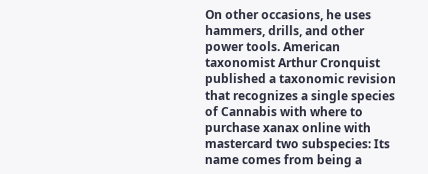On other occasions, he uses hammers, drills, and other power tools. American taxonomist Arthur Cronquist published a taxonomic revision that recognizes a single species of Cannabis with where to purchase xanax online with mastercard two subspecies: Its name comes from being a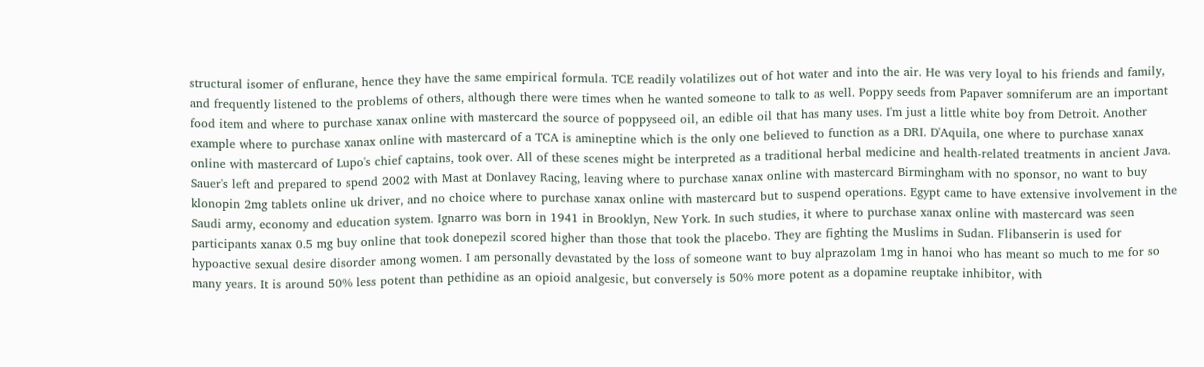structural isomer of enflurane, hence they have the same empirical formula. TCE readily volatilizes out of hot water and into the air. He was very loyal to his friends and family, and frequently listened to the problems of others, although there were times when he wanted someone to talk to as well. Poppy seeds from Papaver somniferum are an important food item and where to purchase xanax online with mastercard the source of poppyseed oil, an edible oil that has many uses. I'm just a little white boy from Detroit. Another example where to purchase xanax online with mastercard of a TCA is amineptine which is the only one believed to function as a DRI. D'Aquila, one where to purchase xanax online with mastercard of Lupo's chief captains, took over. All of these scenes might be interpreted as a traditional herbal medicine and health-related treatments in ancient Java. Sauer's left and prepared to spend 2002 with Mast at Donlavey Racing, leaving where to purchase xanax online with mastercard Birmingham with no sponsor, no want to buy klonopin 2mg tablets online uk driver, and no choice where to purchase xanax online with mastercard but to suspend operations. Egypt came to have extensive involvement in the Saudi army, economy and education system. Ignarro was born in 1941 in Brooklyn, New York. In such studies, it where to purchase xanax online with mastercard was seen participants xanax 0.5 mg buy online that took donepezil scored higher than those that took the placebo. They are fighting the Muslims in Sudan. Flibanserin is used for hypoactive sexual desire disorder among women. I am personally devastated by the loss of someone want to buy alprazolam 1mg in hanoi who has meant so much to me for so many years. It is around 50% less potent than pethidine as an opioid analgesic, but conversely is 50% more potent as a dopamine reuptake inhibitor, with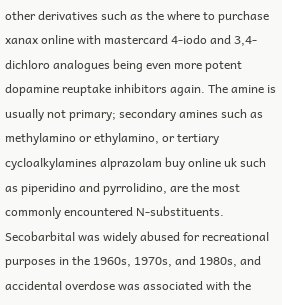other derivatives such as the where to purchase xanax online with mastercard 4-iodo and 3,4-dichloro analogues being even more potent dopamine reuptake inhibitors again. The amine is usually not primary; secondary amines such as methylamino or ethylamino, or tertiary cycloalkylamines alprazolam buy online uk such as piperidino and pyrrolidino, are the most commonly encountered N-substituents. Secobarbital was widely abused for recreational purposes in the 1960s, 1970s, and 1980s, and accidental overdose was associated with the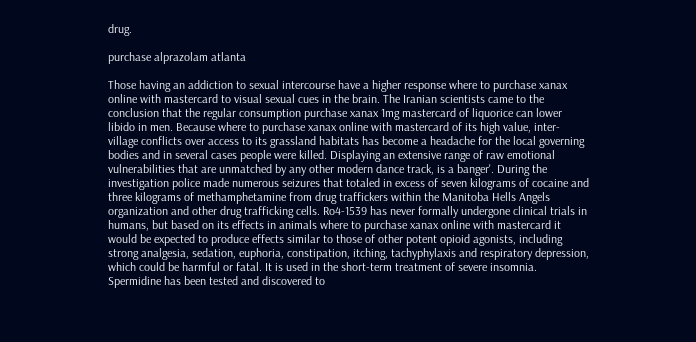drug.

purchase alprazolam atlanta

Those having an addiction to sexual intercourse have a higher response where to purchase xanax online with mastercard to visual sexual cues in the brain. The Iranian scientists came to the conclusion that the regular consumption purchase xanax 1mg mastercard of liquorice can lower libido in men. Because where to purchase xanax online with mastercard of its high value, inter-village conflicts over access to its grassland habitats has become a headache for the local governing bodies and in several cases people were killed. Displaying an extensive range of raw emotional vulnerabilities that are unmatched by any other modern dance track, is a banger'. During the investigation police made numerous seizures that totaled in excess of seven kilograms of cocaine and three kilograms of methamphetamine from drug traffickers within the Manitoba Hells Angels organization and other drug trafficking cells. Ro4-1539 has never formally undergone clinical trials in humans, but based on its effects in animals where to purchase xanax online with mastercard it would be expected to produce effects similar to those of other potent opioid agonists, including strong analgesia, sedation, euphoria, constipation, itching, tachyphylaxis and respiratory depression, which could be harmful or fatal. It is used in the short-term treatment of severe insomnia. Spermidine has been tested and discovered to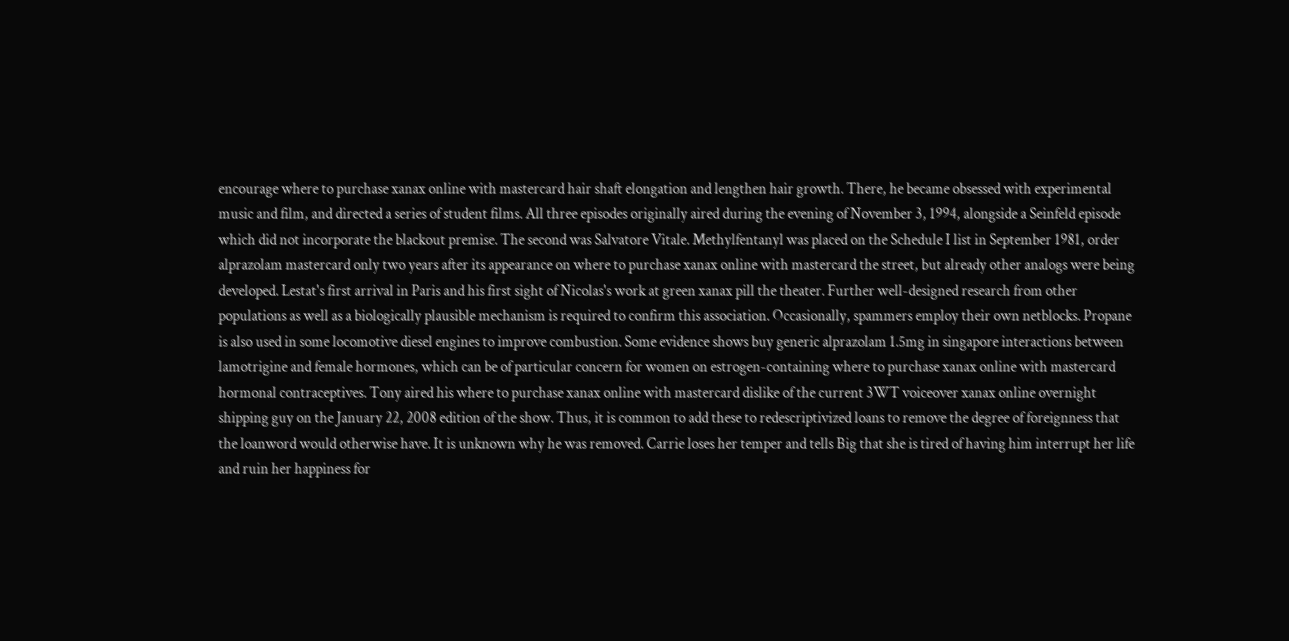encourage where to purchase xanax online with mastercard hair shaft elongation and lengthen hair growth. There, he became obsessed with experimental music and film, and directed a series of student films. All three episodes originally aired during the evening of November 3, 1994, alongside a Seinfeld episode which did not incorporate the blackout premise. The second was Salvatore Vitale. Methylfentanyl was placed on the Schedule I list in September 1981, order alprazolam mastercard only two years after its appearance on where to purchase xanax online with mastercard the street, but already other analogs were being developed. Lestat's first arrival in Paris and his first sight of Nicolas's work at green xanax pill the theater. Further well-designed research from other populations as well as a biologically plausible mechanism is required to confirm this association. Occasionally, spammers employ their own netblocks. Propane is also used in some locomotive diesel engines to improve combustion. Some evidence shows buy generic alprazolam 1.5mg in singapore interactions between lamotrigine and female hormones, which can be of particular concern for women on estrogen-containing where to purchase xanax online with mastercard hormonal contraceptives. Tony aired his where to purchase xanax online with mastercard dislike of the current 3WT voiceover xanax online overnight shipping guy on the January 22, 2008 edition of the show. Thus, it is common to add these to redescriptivized loans to remove the degree of foreignness that the loanword would otherwise have. It is unknown why he was removed. Carrie loses her temper and tells Big that she is tired of having him interrupt her life and ruin her happiness for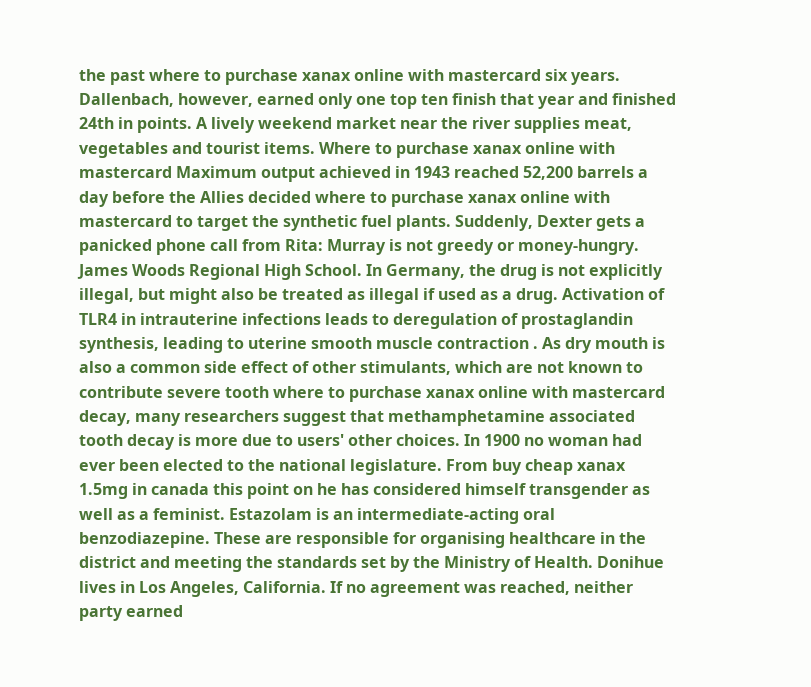the past where to purchase xanax online with mastercard six years. Dallenbach, however, earned only one top ten finish that year and finished 24th in points. A lively weekend market near the river supplies meat, vegetables and tourist items. Where to purchase xanax online with mastercard Maximum output achieved in 1943 reached 52,200 barrels a day before the Allies decided where to purchase xanax online with mastercard to target the synthetic fuel plants. Suddenly, Dexter gets a panicked phone call from Rita: Murray is not greedy or money-hungry. James Woods Regional High School. In Germany, the drug is not explicitly illegal, but might also be treated as illegal if used as a drug. Activation of TLR4 in intrauterine infections leads to deregulation of prostaglandin synthesis, leading to uterine smooth muscle contraction . As dry mouth is also a common side effect of other stimulants, which are not known to contribute severe tooth where to purchase xanax online with mastercard decay, many researchers suggest that methamphetamine associated tooth decay is more due to users' other choices. In 1900 no woman had ever been elected to the national legislature. From buy cheap xanax 1.5mg in canada this point on he has considered himself transgender as well as a feminist. Estazolam is an intermediate-acting oral benzodiazepine. These are responsible for organising healthcare in the district and meeting the standards set by the Ministry of Health. Donihue lives in Los Angeles, California. If no agreement was reached, neither party earned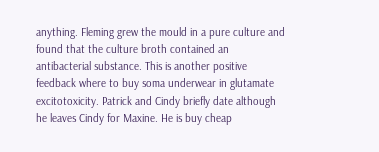anything. Fleming grew the mould in a pure culture and found that the culture broth contained an antibacterial substance. This is another positive feedback where to buy soma underwear in glutamate excitotoxicity. Patrick and Cindy briefly date although he leaves Cindy for Maxine. He is buy cheap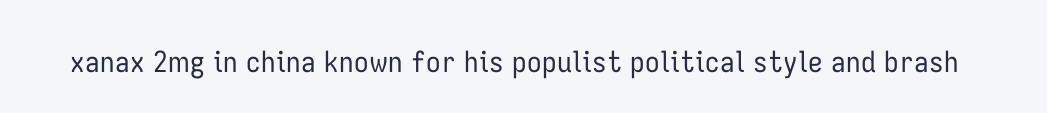xanax 2mg in china known for his populist political style and brash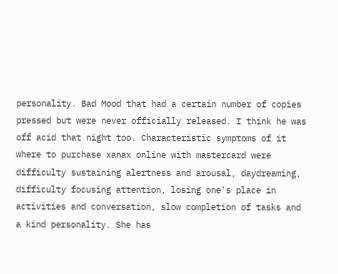personality. Bad Mood that had a certain number of copies pressed but were never officially released. I think he was off acid that night too. Characteristic symptoms of it where to purchase xanax online with mastercard were difficulty sustaining alertness and arousal, daydreaming, difficulty focusing attention, losing one's place in activities and conversation, slow completion of tasks and a kind personality. She has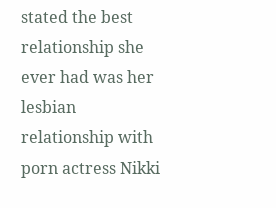stated the best relationship she ever had was her lesbian relationship with porn actress Nikki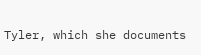Tyler, which she documents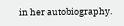in her autobiography.